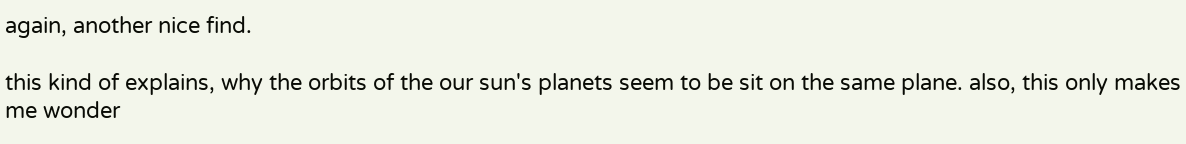again, another nice find.

this kind of explains, why the orbits of the our sun's planets seem to be sit on the same plane. also, this only makes me wonder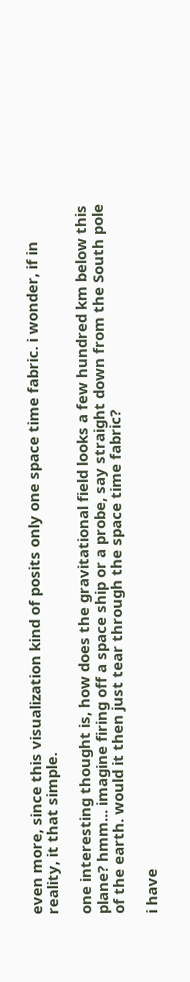even more, since this visualization kind of posits only one space time fabric. i wonder, if in reality, it that simple.

one interesting thought is, how does the gravitational field looks a few hundred km below this plane? hmm... imagine firing off a space ship or a probe, say straight down from the South pole of the earth. would it then just tear through the space time fabric?

i have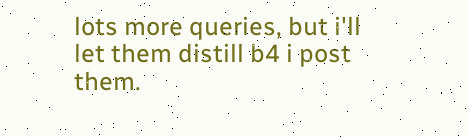lots more queries, but i'll let them distill b4 i post them.